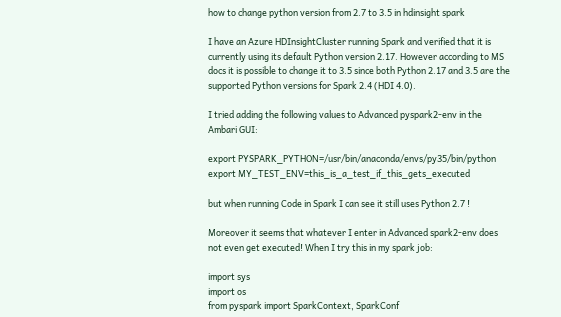how to change python version from 2.7 to 3.5 in hdinsight spark

I have an Azure HDInsightCluster running Spark and verified that it is currently using its default Python version 2.17. However according to MS docs it is possible to change it to 3.5 since both Python 2.17 and 3.5 are the supported Python versions for Spark 2.4 (HDI 4.0).

I tried adding the following values to Advanced pyspark2-env in the Ambari GUI:

export PYSPARK_PYTHON=/usr/bin/anaconda/envs/py35/bin/python
export MY_TEST_ENV=this_is_a_test_if_this_gets_executed

but when running Code in Spark I can see it still uses Python 2.7 !

Moreover it seems that whatever I enter in Advanced spark2-env does not even get executed! When I try this in my spark job:

import sys
import os
from pyspark import SparkContext, SparkConf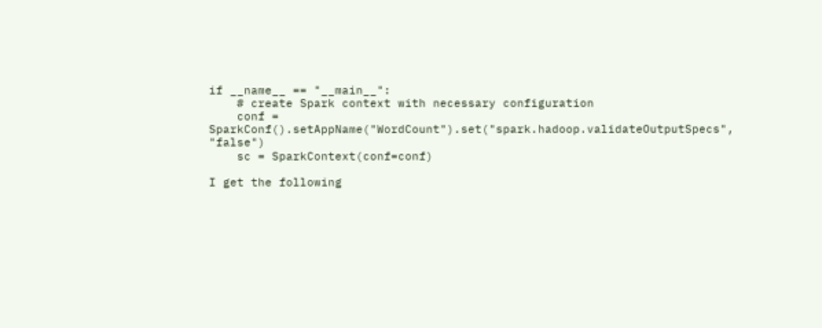if __name__ == "__main__":
    # create Spark context with necessary configuration
    conf = SparkConf().setAppName("WordCount").set("spark.hadoop.validateOutputSpecs", "false")
    sc = SparkContext(conf=conf)

I get the following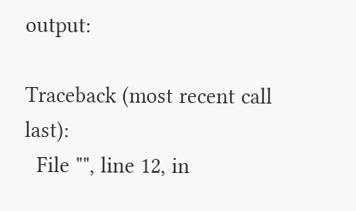output:

Traceback (most recent call last):
  File "", line 12, in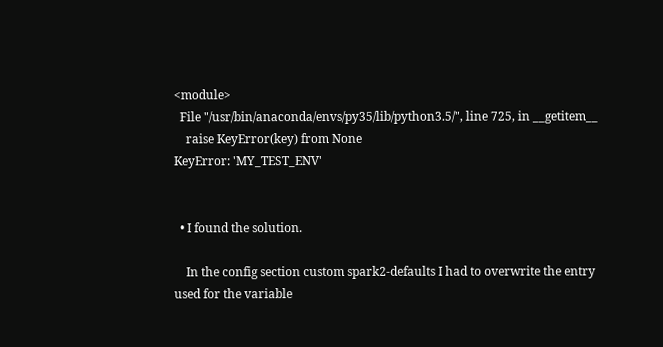<module>
  File "/usr/bin/anaconda/envs/py35/lib/python3.5/", line 725, in __getitem__
    raise KeyError(key) from None
KeyError: 'MY_TEST_ENV'


  • I found the solution.

    In the config section custom spark2-defaults I had to overwrite the entry used for the variable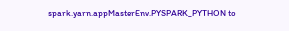spark.yarn.appMasterEnv.PYSPARK_PYTHON to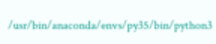/usr/bin/anaconda/envs/py35/bin/python3